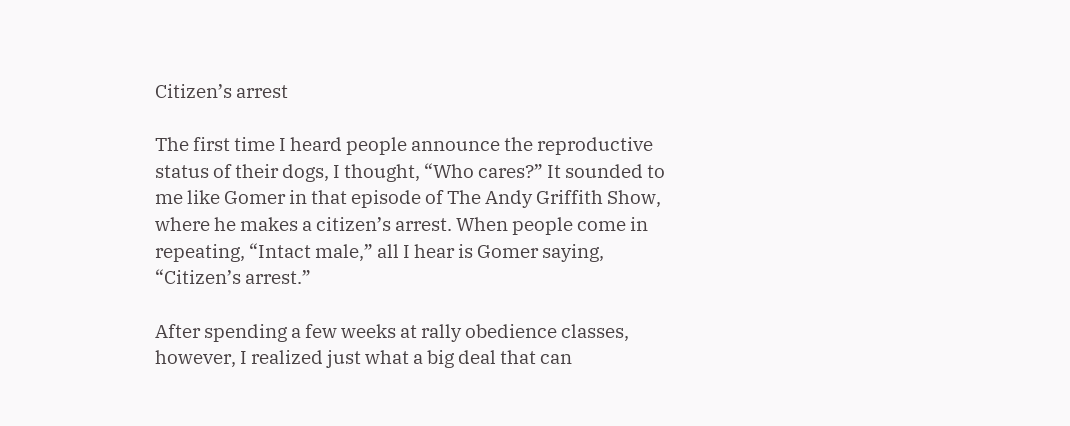Citizen’s arrest

The first time I heard people announce the reproductive status of their dogs, I thought, “Who cares?” It sounded to me like Gomer in that episode of The Andy Griffith Show, where he makes a citizen’s arrest. When people come in repeating, “Intact male,” all I hear is Gomer saying, “Citizen’s arrest.”

After spending a few weeks at rally obedience classes, however, I realized just what a big deal that can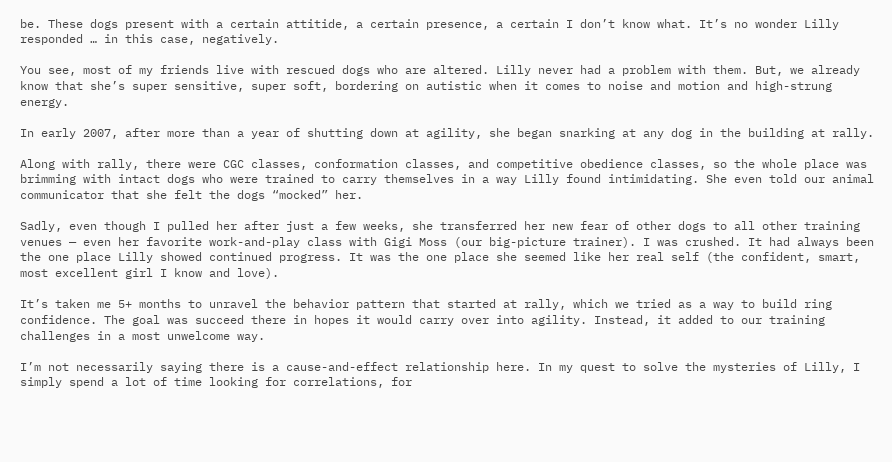be. These dogs present with a certain attitide, a certain presence, a certain I don’t know what. It’s no wonder Lilly responded … in this case, negatively.

You see, most of my friends live with rescued dogs who are altered. Lilly never had a problem with them. But, we already know that she’s super sensitive, super soft, bordering on autistic when it comes to noise and motion and high-strung energy.

In early 2007, after more than a year of shutting down at agility, she began snarking at any dog in the building at rally.

Along with rally, there were CGC classes, conformation classes, and competitive obedience classes, so the whole place was brimming with intact dogs who were trained to carry themselves in a way Lilly found intimidating. She even told our animal communicator that she felt the dogs “mocked” her.

Sadly, even though I pulled her after just a few weeks, she transferred her new fear of other dogs to all other training venues — even her favorite work-and-play class with Gigi Moss (our big-picture trainer). I was crushed. It had always been the one place Lilly showed continued progress. It was the one place she seemed like her real self (the confident, smart, most excellent girl I know and love).

It’s taken me 5+ months to unravel the behavior pattern that started at rally, which we tried as a way to build ring confidence. The goal was succeed there in hopes it would carry over into agility. Instead, it added to our training challenges in a most unwelcome way.

I’m not necessarily saying there is a cause-and-effect relationship here. In my quest to solve the mysteries of Lilly, I simply spend a lot of time looking for correlations, for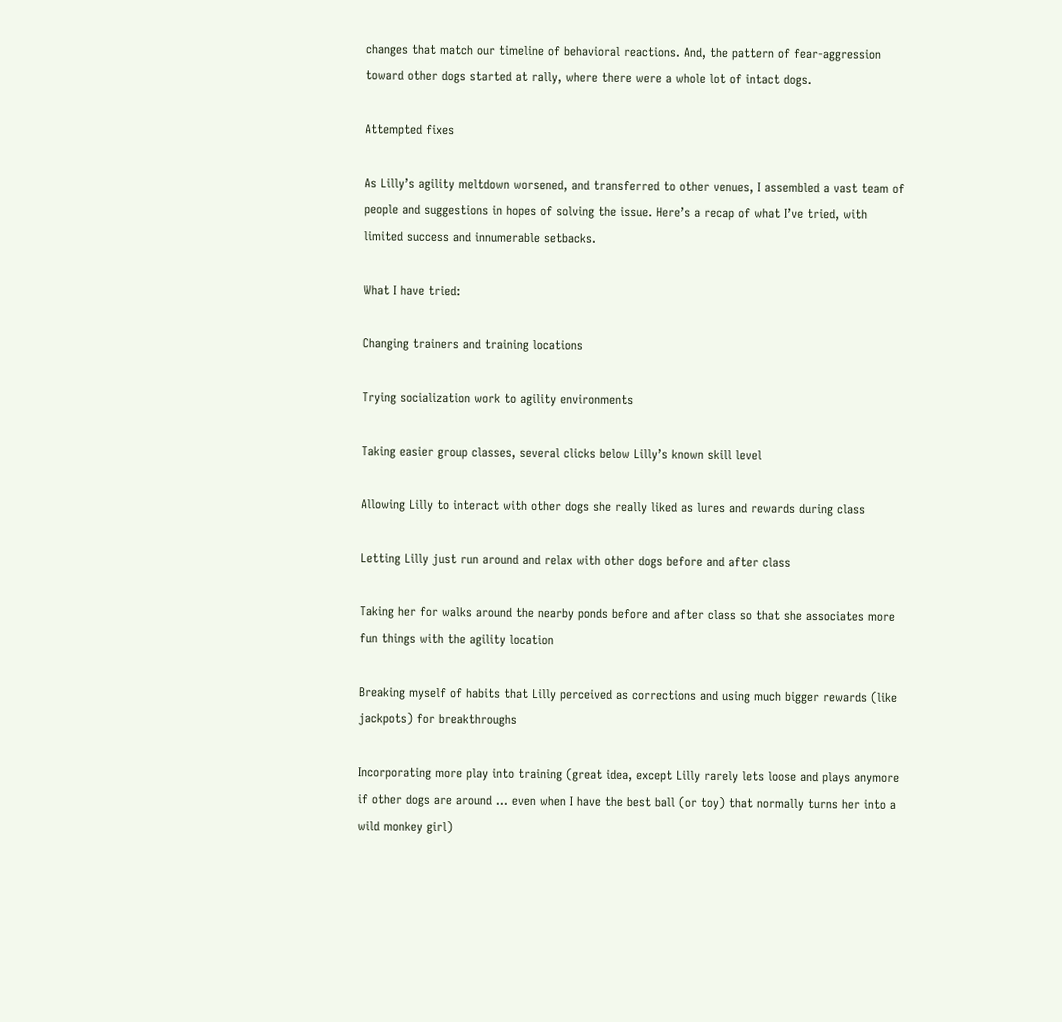changes that match our timeline of behavioral reactions. And, the pattern of fear-aggression toward other dogs started at rally, where there were a whole lot of intact dogs.

Attempted fixes

As Lilly’s agility meltdown worsened, and transferred to other venues, I assembled a vast team of people and suggestions in hopes of solving the issue. Here’s a recap of what I’ve tried, with limited success and innumerable setbacks.

What I have tried:

Changing trainers and training locations

Trying socialization work to agility environments

Taking easier group classes, several clicks below Lilly’s known skill level

Allowing Lilly to interact with other dogs she really liked as lures and rewards during class

Letting Lilly just run around and relax with other dogs before and after class

Taking her for walks around the nearby ponds before and after class so that she associates more fun things with the agility location

Breaking myself of habits that Lilly perceived as corrections and using much bigger rewards (like jackpots) for breakthroughs

Incorporating more play into training (great idea, except Lilly rarely lets loose and plays anymore if other dogs are around … even when I have the best ball (or toy) that normally turns her into a wild monkey girl)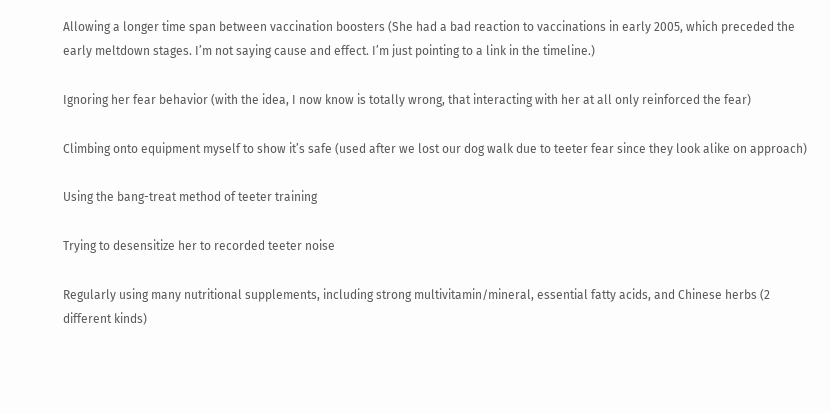Allowing a longer time span between vaccination boosters (She had a bad reaction to vaccinations in early 2005, which preceded the early meltdown stages. I’m not saying cause and effect. I’m just pointing to a link in the timeline.)

Ignoring her fear behavior (with the idea, I now know is totally wrong, that interacting with her at all only reinforced the fear)

Climbing onto equipment myself to show it’s safe (used after we lost our dog walk due to teeter fear since they look alike on approach)

Using the bang-treat method of teeter training

Trying to desensitize her to recorded teeter noise

Regularly using many nutritional supplements, including strong multivitamin/mineral, essential fatty acids, and Chinese herbs (2 different kinds)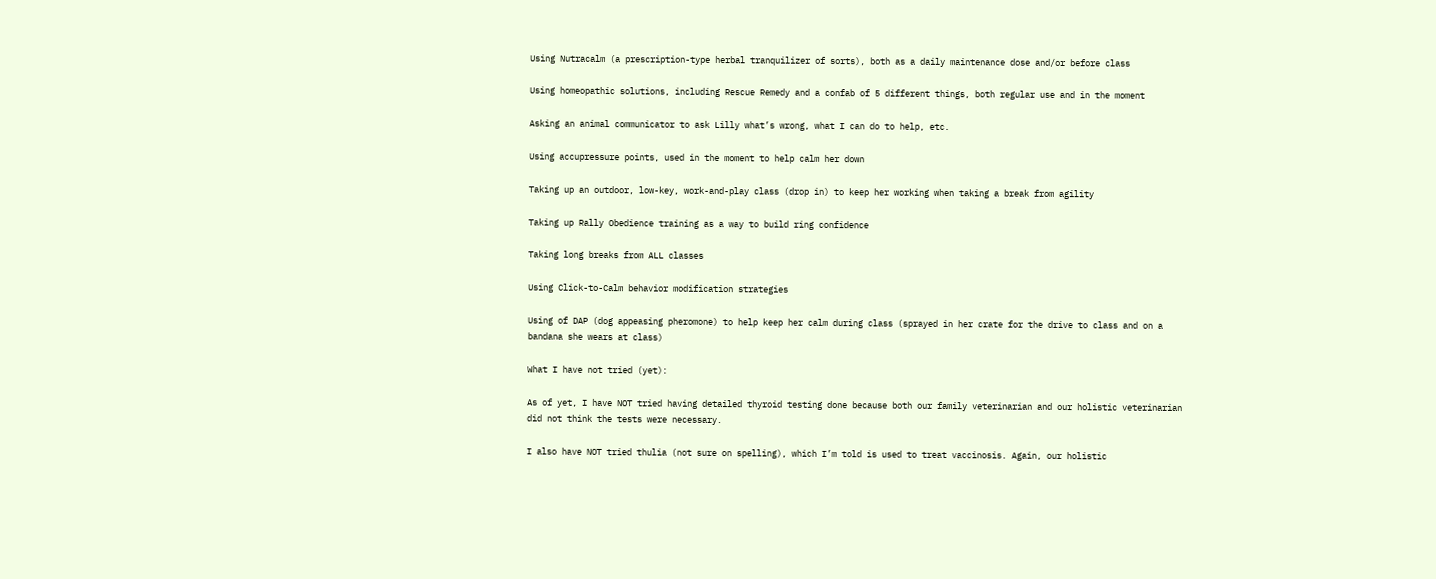Using Nutracalm (a prescription-type herbal tranquilizer of sorts), both as a daily maintenance dose and/or before class

Using homeopathic solutions, including Rescue Remedy and a confab of 5 different things, both regular use and in the moment

Asking an animal communicator to ask Lilly what’s wrong, what I can do to help, etc.

Using accupressure points, used in the moment to help calm her down

Taking up an outdoor, low-key, work-and-play class (drop in) to keep her working when taking a break from agility

Taking up Rally Obedience training as a way to build ring confidence

Taking long breaks from ALL classes

Using Click-to-Calm behavior modification strategies

Using of DAP (dog appeasing pheromone) to help keep her calm during class (sprayed in her crate for the drive to class and on a bandana she wears at class)

What I have not tried (yet):

As of yet, I have NOT tried having detailed thyroid testing done because both our family veterinarian and our holistic veterinarian did not think the tests were necessary.

I also have NOT tried thulia (not sure on spelling), which I’m told is used to treat vaccinosis. Again, our holistic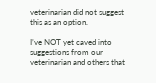veterinarian did not suggest this as an option.

I’ve NOT yet caved into suggestions from our veterinarian and others that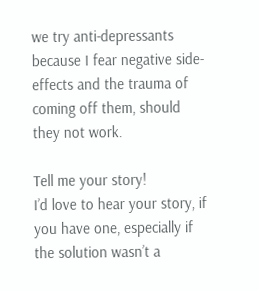we try anti-depressants because I fear negative side-effects and the trauma of coming off them, should they not work.

Tell me your story!
I’d love to hear your story, if you have one, especially if the solution wasn’t a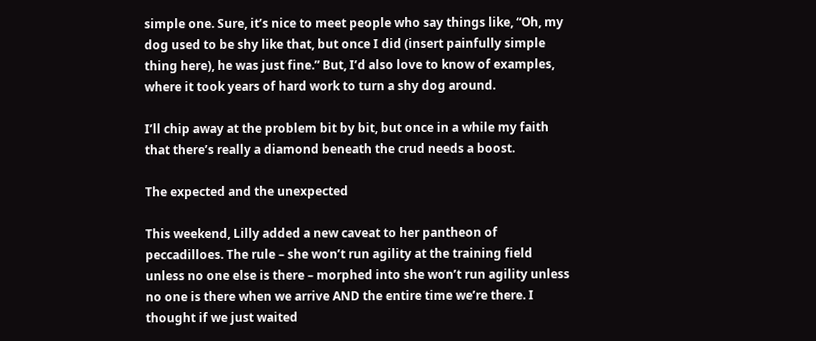simple one. Sure, it’s nice to meet people who say things like, “Oh, my dog used to be shy like that, but once I did (insert painfully simple thing here), he was just fine.” But, I’d also love to know of examples, where it took years of hard work to turn a shy dog around.

I’ll chip away at the problem bit by bit, but once in a while my faith that there’s really a diamond beneath the crud needs a boost.

The expected and the unexpected

This weekend, Lilly added a new caveat to her pantheon of peccadilloes. The rule – she won’t run agility at the training field unless no one else is there – morphed into she won’t run agility unless no one is there when we arrive AND the entire time we’re there. I thought if we just waited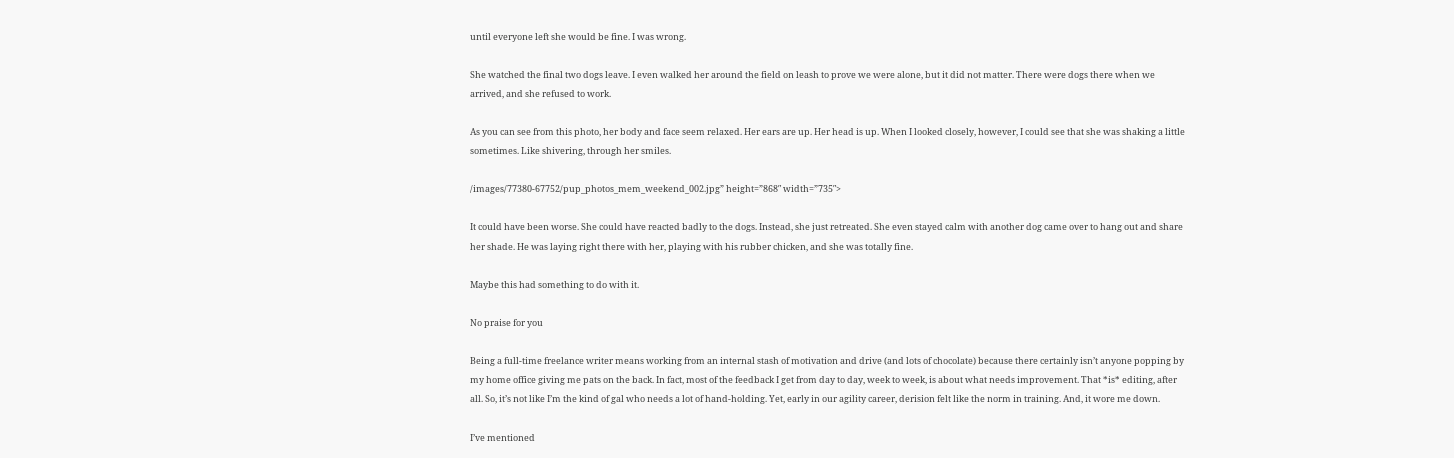until everyone left she would be fine. I was wrong.

She watched the final two dogs leave. I even walked her around the field on leash to prove we were alone, but it did not matter. There were dogs there when we arrived, and she refused to work.

As you can see from this photo, her body and face seem relaxed. Her ears are up. Her head is up. When I looked closely, however, I could see that she was shaking a little sometimes. Like shivering, through her smiles.

/images/77380-67752/pup_photos_mem_weekend_002.jpg” height=”868″ width=”735″>

It could have been worse. She could have reacted badly to the dogs. Instead, she just retreated. She even stayed calm with another dog came over to hang out and share her shade. He was laying right there with her, playing with his rubber chicken, and she was totally fine.

Maybe this had something to do with it.

No praise for you

Being a full-time freelance writer means working from an internal stash of motivation and drive (and lots of chocolate) because there certainly isn’t anyone popping by my home office giving me pats on the back. In fact, most of the feedback I get from day to day, week to week, is about what needs improvement. That *is* editing, after all. So, it’s not like I’m the kind of gal who needs a lot of hand-holding. Yet, early in our agility career, derision felt like the norm in training. And, it wore me down.

I’ve mentioned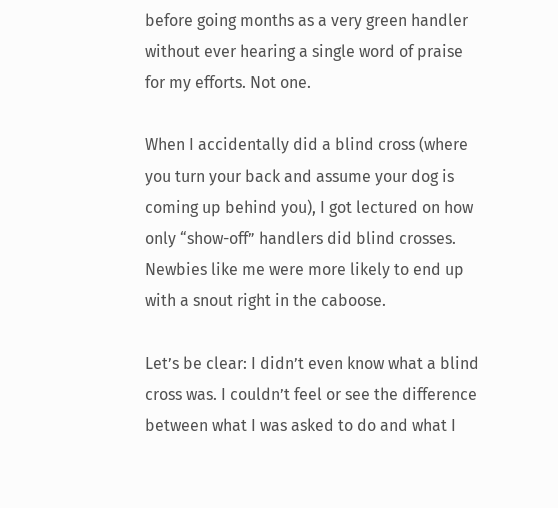before going months as a very green handler without ever hearing a single word of praise for my efforts. Not one.

When I accidentally did a blind cross (where you turn your back and assume your dog is coming up behind you), I got lectured on how only “show-off” handlers did blind crosses. Newbies like me were more likely to end up with a snout right in the caboose.

Let’s be clear: I didn’t even know what a blind cross was. I couldn’t feel or see the difference between what I was asked to do and what I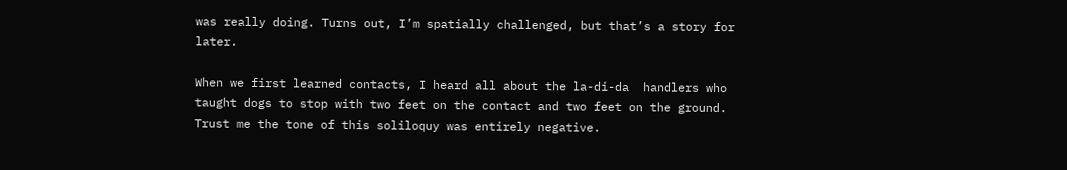was really doing. Turns out, I’m spatially challenged, but that’s a story for later.

When we first learned contacts, I heard all about the la-di-da  handlers who taught dogs to stop with two feet on the contact and two feet on the ground. Trust me the tone of this soliloquy was entirely negative.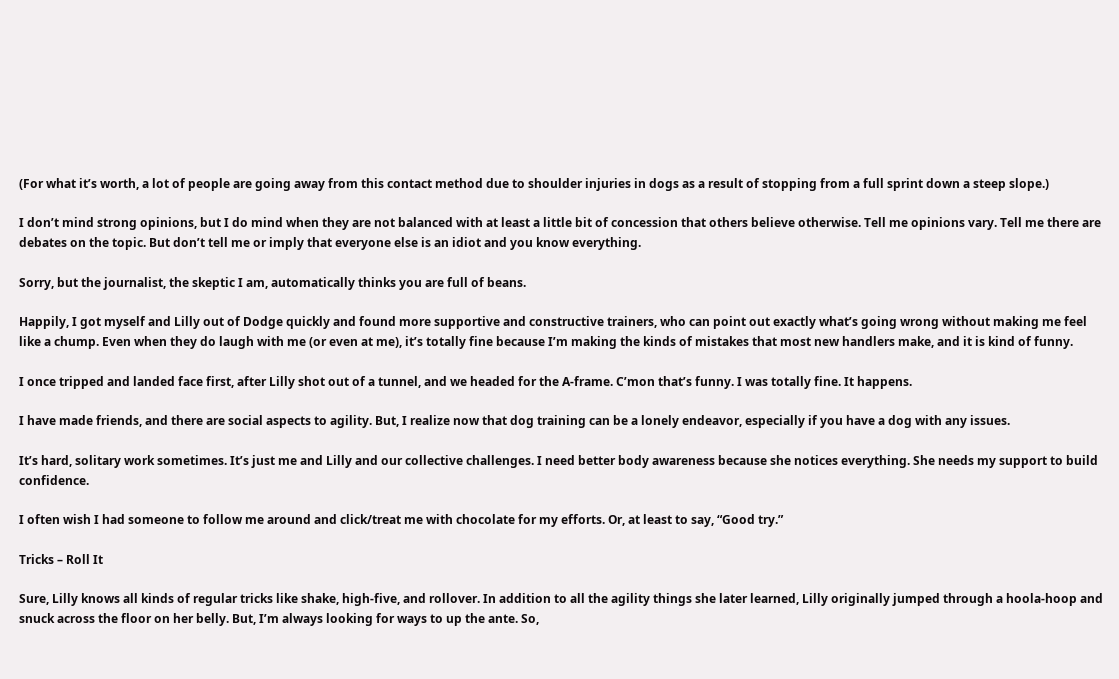(For what it’s worth, a lot of people are going away from this contact method due to shoulder injuries in dogs as a result of stopping from a full sprint down a steep slope.)

I don’t mind strong opinions, but I do mind when they are not balanced with at least a little bit of concession that others believe otherwise. Tell me opinions vary. Tell me there are debates on the topic. But don’t tell me or imply that everyone else is an idiot and you know everything.

Sorry, but the journalist, the skeptic I am, automatically thinks you are full of beans.

Happily, I got myself and Lilly out of Dodge quickly and found more supportive and constructive trainers, who can point out exactly what’s going wrong without making me feel like a chump. Even when they do laugh with me (or even at me), it’s totally fine because I’m making the kinds of mistakes that most new handlers make, and it is kind of funny.

I once tripped and landed face first, after Lilly shot out of a tunnel, and we headed for the A-frame. C’mon that’s funny. I was totally fine. It happens.

I have made friends, and there are social aspects to agility. But, I realize now that dog training can be a lonely endeavor, especially if you have a dog with any issues.

It’s hard, solitary work sometimes. It’s just me and Lilly and our collective challenges. I need better body awareness because she notices everything. She needs my support to build confidence.

I often wish I had someone to follow me around and click/treat me with chocolate for my efforts. Or, at least to say, “Good try.”

Tricks – Roll It

Sure, Lilly knows all kinds of regular tricks like shake, high-five, and rollover. In addition to all the agility things she later learned, Lilly originally jumped through a hoola-hoop and snuck across the floor on her belly. But, I’m always looking for ways to up the ante. So,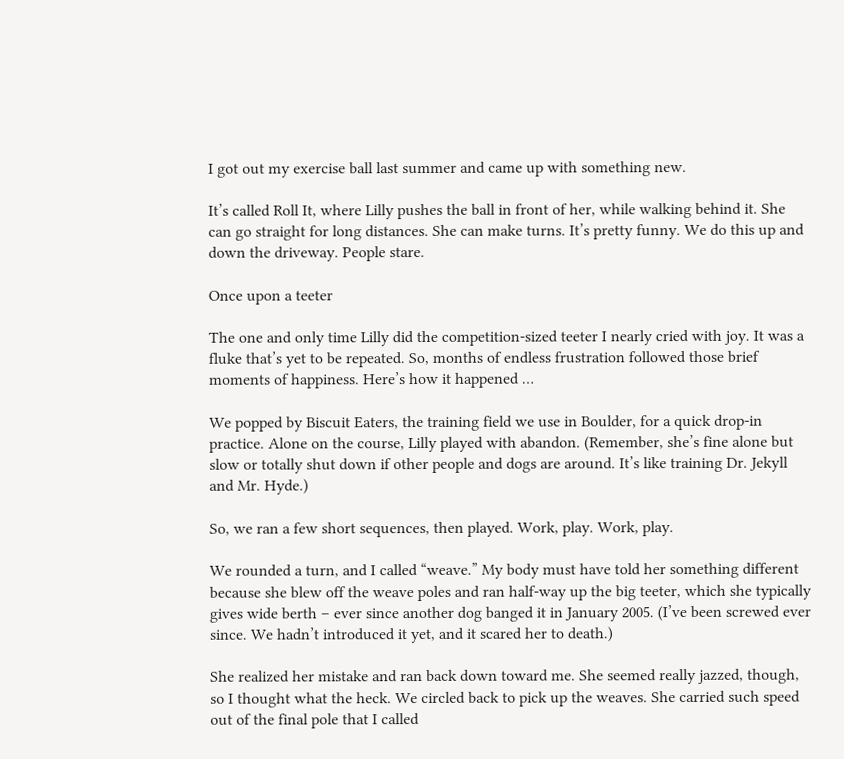I got out my exercise ball last summer and came up with something new.

It’s called Roll It, where Lilly pushes the ball in front of her, while walking behind it. She can go straight for long distances. She can make turns. It’s pretty funny. We do this up and down the driveway. People stare.

Once upon a teeter

The one and only time Lilly did the competition-sized teeter I nearly cried with joy. It was a fluke that’s yet to be repeated. So, months of endless frustration followed those brief moments of happiness. Here’s how it happened …

We popped by Biscuit Eaters, the training field we use in Boulder, for a quick drop-in practice. Alone on the course, Lilly played with abandon. (Remember, she’s fine alone but slow or totally shut down if other people and dogs are around. It’s like training Dr. Jekyll and Mr. Hyde.)

So, we ran a few short sequences, then played. Work, play. Work, play.

We rounded a turn, and I called “weave.” My body must have told her something different because she blew off the weave poles and ran half-way up the big teeter, which she typically gives wide berth – ever since another dog banged it in January 2005. (I’ve been screwed ever since. We hadn’t introduced it yet, and it scared her to death.)

She realized her mistake and ran back down toward me. She seemed really jazzed, though, so I thought what the heck. We circled back to pick up the weaves. She carried such speed out of the final pole that I called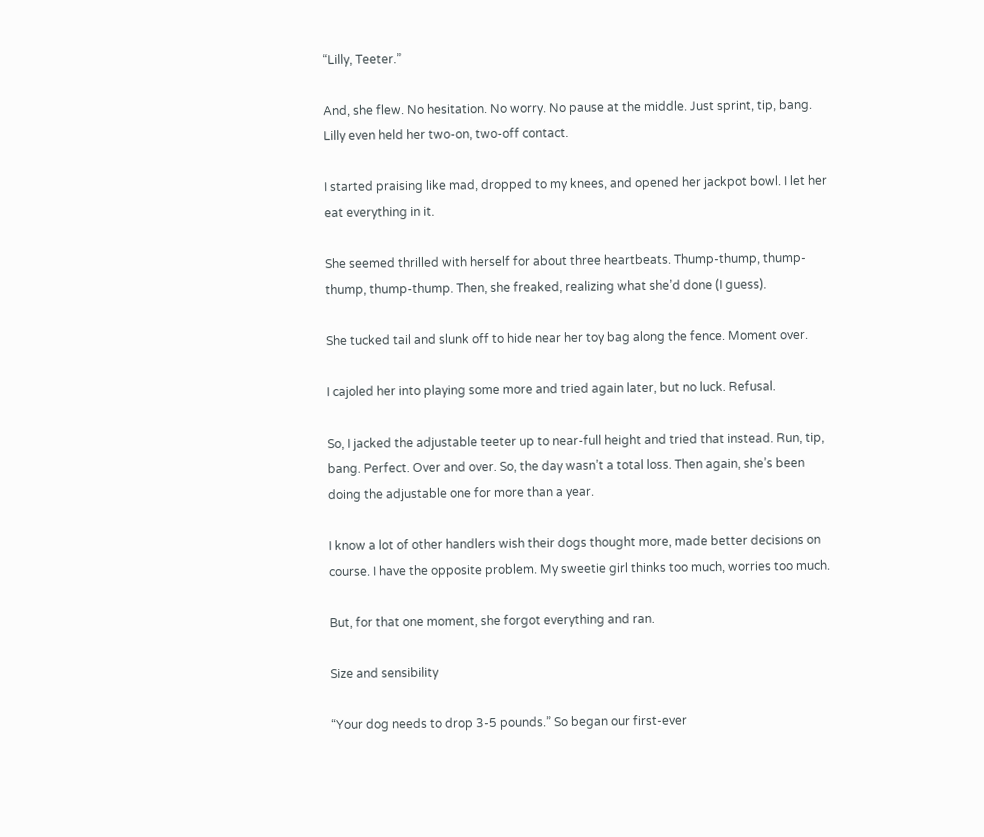“Lilly, Teeter.”

And, she flew. No hesitation. No worry. No pause at the middle. Just sprint, tip, bang. Lilly even held her two-on, two-off contact.

I started praising like mad, dropped to my knees, and opened her jackpot bowl. I let her eat everything in it.

She seemed thrilled with herself for about three heartbeats. Thump-thump, thump-thump, thump-thump. Then, she freaked, realizing what she’d done (I guess).

She tucked tail and slunk off to hide near her toy bag along the fence. Moment over.

I cajoled her into playing some more and tried again later, but no luck. Refusal.

So, I jacked the adjustable teeter up to near-full height and tried that instead. Run, tip, bang. Perfect. Over and over. So, the day wasn’t a total loss. Then again, she’s been doing the adjustable one for more than a year.

I know a lot of other handlers wish their dogs thought more, made better decisions on course. I have the opposite problem. My sweetie girl thinks too much, worries too much.

But, for that one moment, she forgot everything and ran.

Size and sensibility

“Your dog needs to drop 3-5 pounds.” So began our first-ever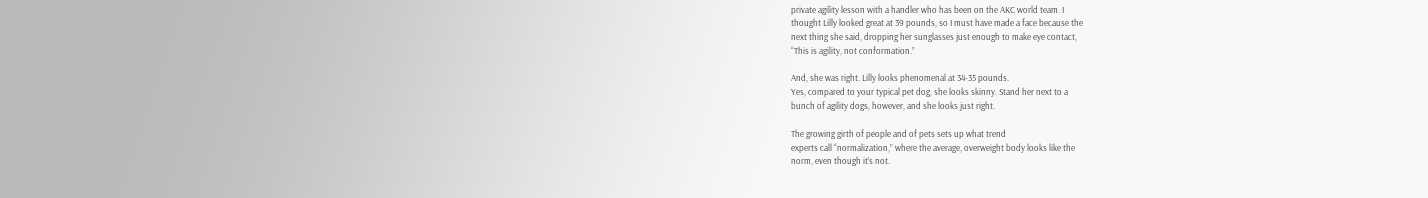private agility lesson with a handler who has been on the AKC world team. I
thought Lilly looked great at 39 pounds, so I must have made a face because the
next thing she said, dropping her sunglasses just enough to make eye contact,
“This is agility, not conformation.”

And, she was right. Lilly looks phenomenal at 34-35 pounds.
Yes, compared to your typical pet dog, she looks skinny. Stand her next to a
bunch of agility dogs, however, and she looks just right.

The growing girth of people and of pets sets up what trend
experts call “normalization,” where the average, overweight body looks like the
norm, even though it’s not.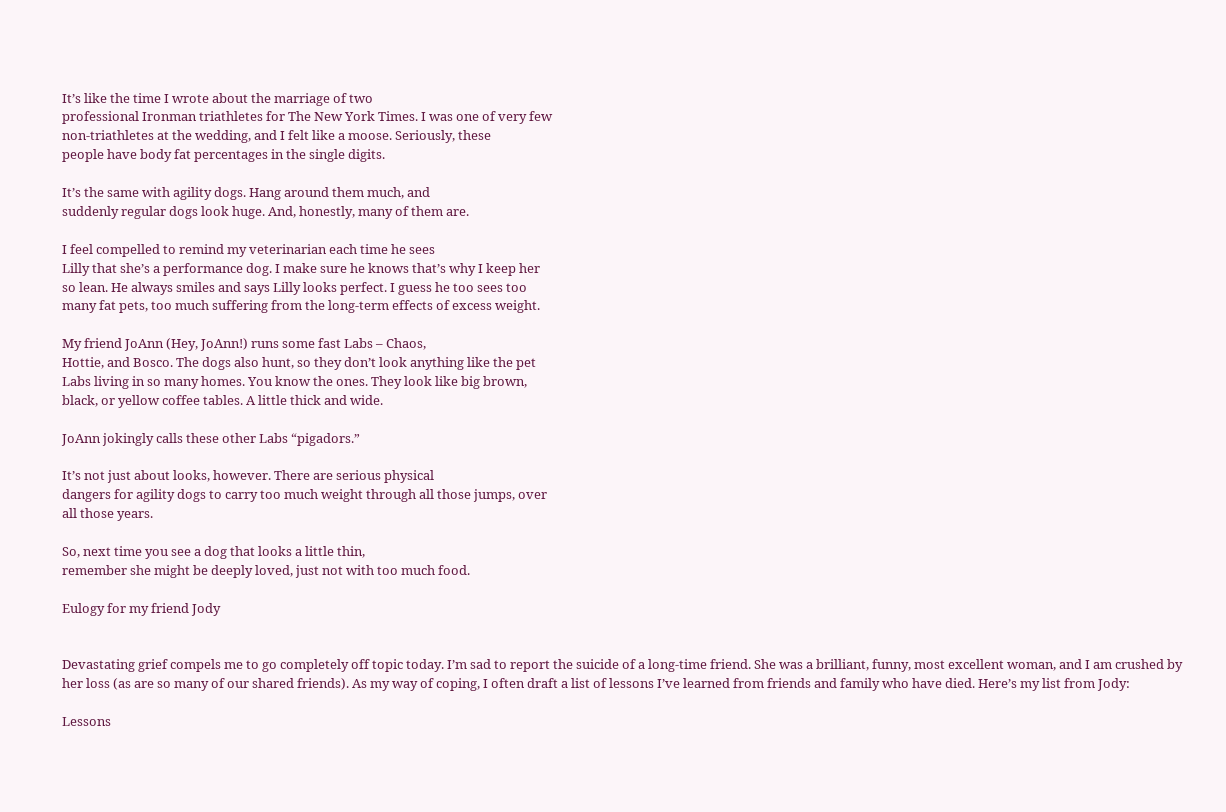It’s like the time I wrote about the marriage of two
professional Ironman triathletes for The New York Times. I was one of very few
non-triathletes at the wedding, and I felt like a moose. Seriously, these
people have body fat percentages in the single digits.

It’s the same with agility dogs. Hang around them much, and
suddenly regular dogs look huge. And, honestly, many of them are.

I feel compelled to remind my veterinarian each time he sees
Lilly that she’s a performance dog. I make sure he knows that’s why I keep her
so lean. He always smiles and says Lilly looks perfect. I guess he too sees too
many fat pets, too much suffering from the long-term effects of excess weight.

My friend JoAnn (Hey, JoAnn!) runs some fast Labs – Chaos,
Hottie, and Bosco. The dogs also hunt, so they don’t look anything like the pet
Labs living in so many homes. You know the ones. They look like big brown,
black, or yellow coffee tables. A little thick and wide.

JoAnn jokingly calls these other Labs “pigadors.”

It’s not just about looks, however. There are serious physical
dangers for agility dogs to carry too much weight through all those jumps, over
all those years.

So, next time you see a dog that looks a little thin,
remember she might be deeply loved, just not with too much food.

Eulogy for my friend Jody


Devastating grief compels me to go completely off topic today. I’m sad to report the suicide of a long-time friend. She was a brilliant, funny, most excellent woman, and I am crushed by her loss (as are so many of our shared friends). As my way of coping, I often draft a list of lessons I’ve learned from friends and family who have died. Here’s my list from Jody:

Lessons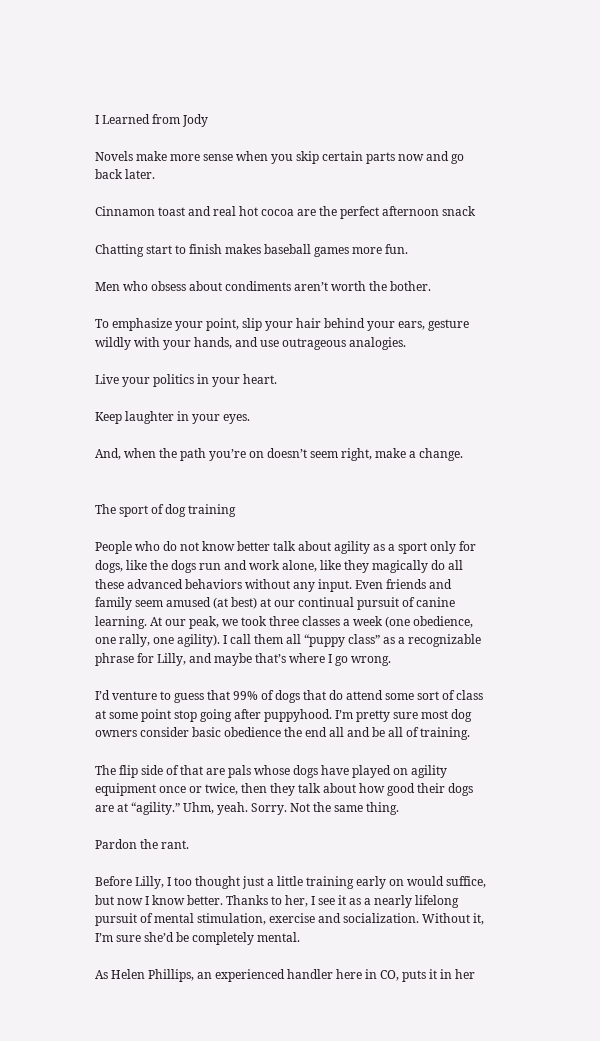I Learned from Jody

Novels make more sense when you skip certain parts now and go back later.

Cinnamon toast and real hot cocoa are the perfect afternoon snack

Chatting start to finish makes baseball games more fun.

Men who obsess about condiments aren’t worth the bother.

To emphasize your point, slip your hair behind your ears, gesture wildly with your hands, and use outrageous analogies.

Live your politics in your heart.

Keep laughter in your eyes.

And, when the path you’re on doesn’t seem right, make a change.


The sport of dog training

People who do not know better talk about agility as a sport only for dogs, like the dogs run and work alone, like they magically do all these advanced behaviors without any input. Even friends and family seem amused (at best) at our continual pursuit of canine learning. At our peak, we took three classes a week (one obedience, one rally, one agility). I call them all “puppy class” as a recognizable phrase for Lilly, and maybe that’s where I go wrong.

I’d venture to guess that 99% of dogs that do attend some sort of class at some point stop going after puppyhood. I’m pretty sure most dog owners consider basic obedience the end all and be all of training.

The flip side of that are pals whose dogs have played on agility equipment once or twice, then they talk about how good their dogs are at “agility.” Uhm, yeah. Sorry. Not the same thing.

Pardon the rant.

Before Lilly, I too thought just a little training early on would suffice, but now I know better. Thanks to her, I see it as a nearly lifelong pursuit of mental stimulation, exercise and socialization. Without it, I’m sure she’d be completely mental.

As Helen Phillips, an experienced handler here in CO, puts it in her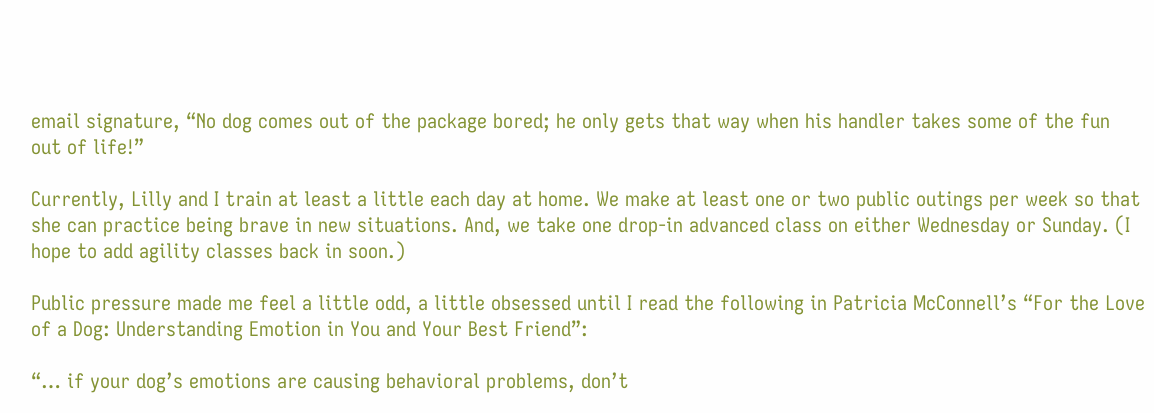email signature, “No dog comes out of the package bored; he only gets that way when his handler takes some of the fun out of life!”

Currently, Lilly and I train at least a little each day at home. We make at least one or two public outings per week so that she can practice being brave in new situations. And, we take one drop-in advanced class on either Wednesday or Sunday. (I hope to add agility classes back in soon.)

Public pressure made me feel a little odd, a little obsessed until I read the following in Patricia McConnell’s “For the Love of a Dog: Understanding Emotion in You and Your Best Friend”:

“… if your dog’s emotions are causing behavioral problems, don’t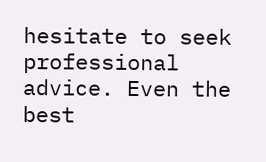hesitate to seek professional advice. Even the best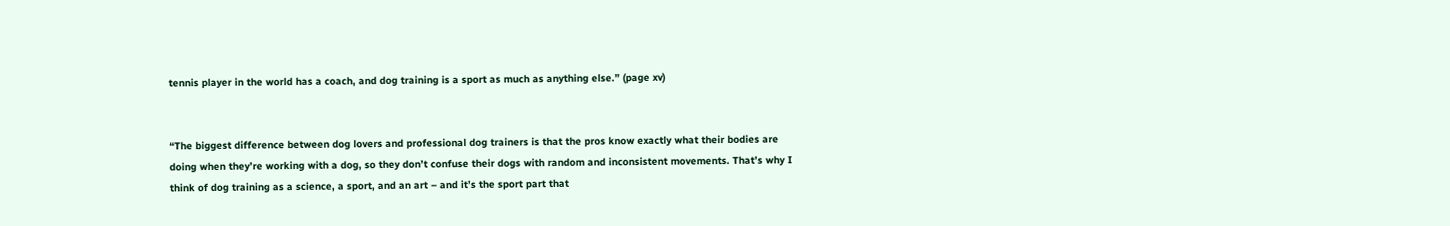tennis player in the world has a coach, and dog training is a sport as much as anything else.” (page xv)


“The biggest difference between dog lovers and professional dog trainers is that the pros know exactly what their bodies are doing when they’re working with a dog, so they don’t confuse their dogs with random and inconsistent movements. That’s why I think of dog training as a science, a sport, and an art – and it’s the sport part that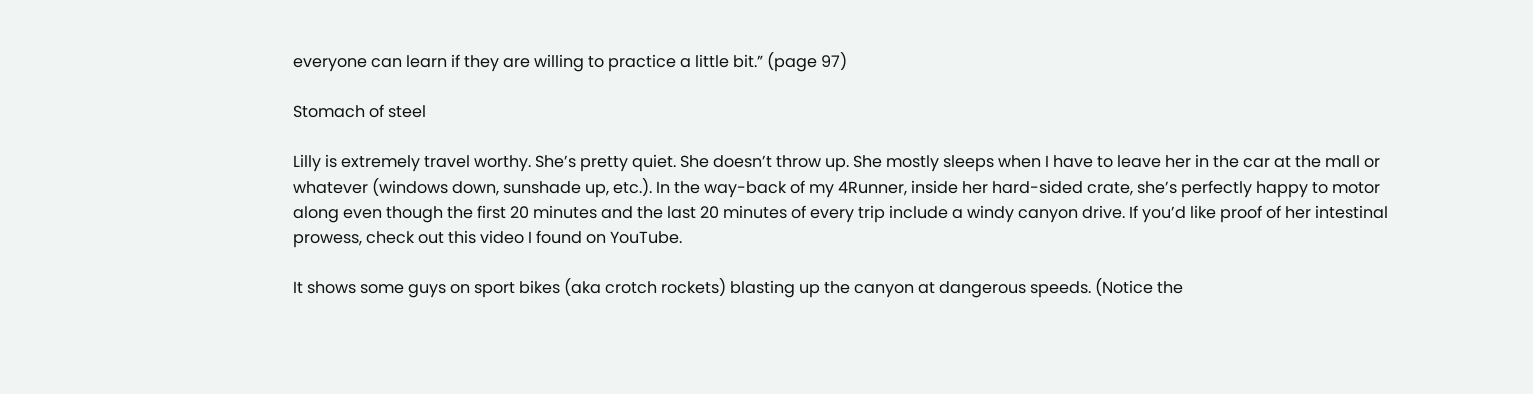everyone can learn if they are willing to practice a little bit.” (page 97)

Stomach of steel

Lilly is extremely travel worthy. She’s pretty quiet. She doesn’t throw up. She mostly sleeps when I have to leave her in the car at the mall or whatever (windows down, sunshade up, etc.). In the way-back of my 4Runner, inside her hard-sided crate, she’s perfectly happy to motor along even though the first 20 minutes and the last 20 minutes of every trip include a windy canyon drive. If you’d like proof of her intestinal prowess, check out this video I found on YouTube.

It shows some guys on sport bikes (aka crotch rockets) blasting up the canyon at dangerous speeds. (Notice the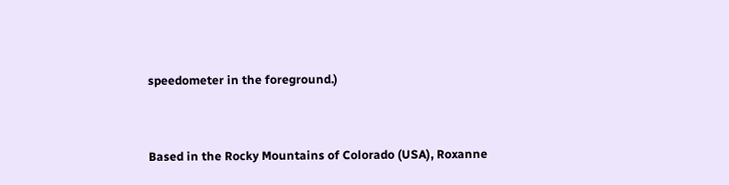speedometer in the foreground.)


Based in the Rocky Mountains of Colorado (USA), Roxanne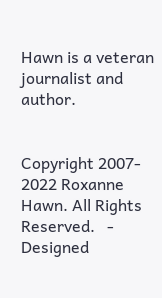Hawn is a veteran journalist and author.


Copyright 2007- 2022 Roxanne Hawn. All Rights Reserved.   -  Designed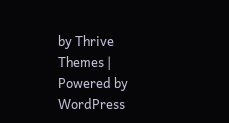by Thrive Themes | Powered by WordPress